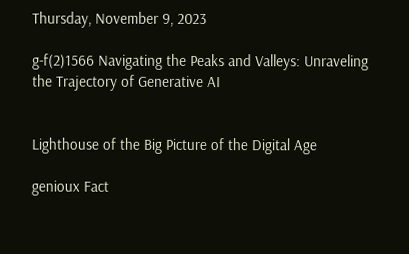Thursday, November 9, 2023

g-f(2)1566 Navigating the Peaks and Valleys: Unraveling the Trajectory of Generative AI


Lighthouse of the Big Picture of the Digital Age

genioux Fact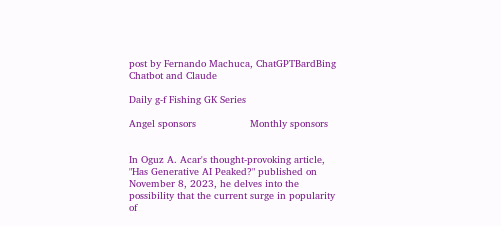post by Fernando Machuca, ChatGPTBardBing Chatbot and Claude

Daily g-f Fishing GK Series

Angel sponsors                  Monthly sponsors


In Oguz A. Acar's thought-provoking article, "Has Generative AI Peaked?" published on November 8, 2023, he delves into the possibility that the current surge in popularity of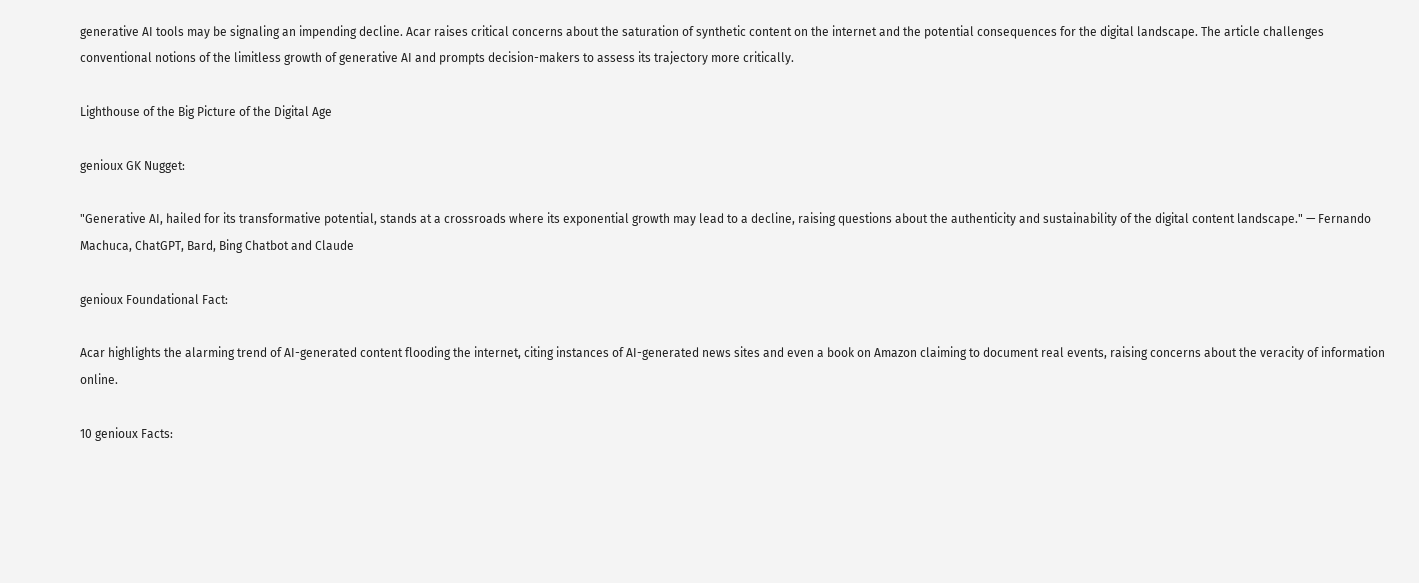generative AI tools may be signaling an impending decline. Acar raises critical concerns about the saturation of synthetic content on the internet and the potential consequences for the digital landscape. The article challenges conventional notions of the limitless growth of generative AI and prompts decision-makers to assess its trajectory more critically.

Lighthouse of the Big Picture of the Digital Age

genioux GK Nugget:

"Generative AI, hailed for its transformative potential, stands at a crossroads where its exponential growth may lead to a decline, raising questions about the authenticity and sustainability of the digital content landscape." — Fernando Machuca, ChatGPT, Bard, Bing Chatbot and Claude

genioux Foundational Fact:

Acar highlights the alarming trend of AI-generated content flooding the internet, citing instances of AI-generated news sites and even a book on Amazon claiming to document real events, raising concerns about the veracity of information online.

10 genioux Facts: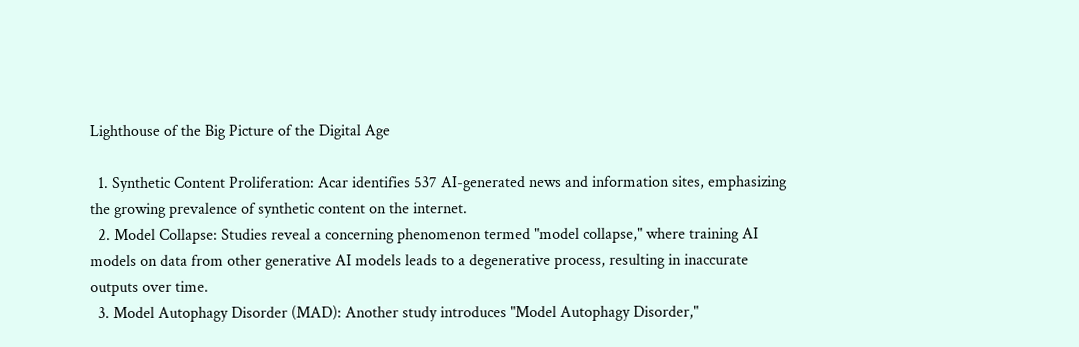Lighthouse of the Big Picture of the Digital Age

  1. Synthetic Content Proliferation: Acar identifies 537 AI-generated news and information sites, emphasizing the growing prevalence of synthetic content on the internet.
  2. Model Collapse: Studies reveal a concerning phenomenon termed "model collapse," where training AI models on data from other generative AI models leads to a degenerative process, resulting in inaccurate outputs over time.
  3. Model Autophagy Disorder (MAD): Another study introduces "Model Autophagy Disorder,"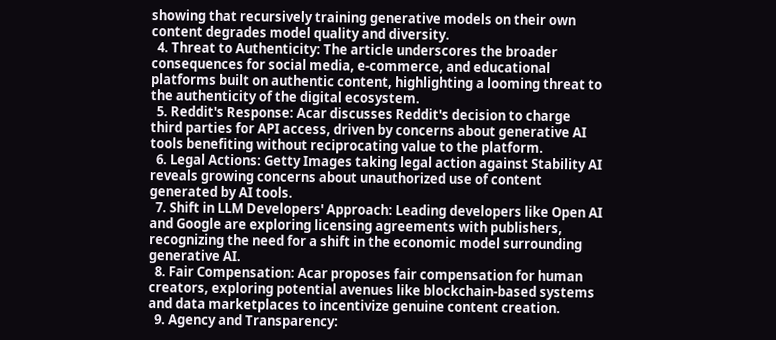showing that recursively training generative models on their own content degrades model quality and diversity.
  4. Threat to Authenticity: The article underscores the broader consequences for social media, e-commerce, and educational platforms built on authentic content, highlighting a looming threat to the authenticity of the digital ecosystem.
  5. Reddit's Response: Acar discusses Reddit's decision to charge third parties for API access, driven by concerns about generative AI tools benefiting without reciprocating value to the platform.
  6. Legal Actions: Getty Images taking legal action against Stability AI reveals growing concerns about unauthorized use of content generated by AI tools.
  7. Shift in LLM Developers' Approach: Leading developers like Open AI and Google are exploring licensing agreements with publishers, recognizing the need for a shift in the economic model surrounding generative AI.
  8. Fair Compensation: Acar proposes fair compensation for human creators, exploring potential avenues like blockchain-based systems and data marketplaces to incentivize genuine content creation.
  9. Agency and Transparency: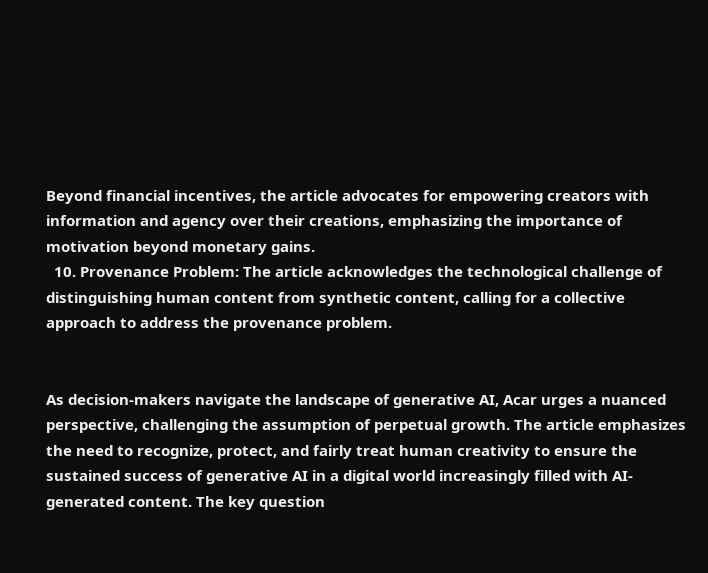Beyond financial incentives, the article advocates for empowering creators with information and agency over their creations, emphasizing the importance of motivation beyond monetary gains.
  10. Provenance Problem: The article acknowledges the technological challenge of distinguishing human content from synthetic content, calling for a collective approach to address the provenance problem.


As decision-makers navigate the landscape of generative AI, Acar urges a nuanced perspective, challenging the assumption of perpetual growth. The article emphasizes the need to recognize, protect, and fairly treat human creativity to ensure the sustained success of generative AI in a digital world increasingly filled with AI-generated content. The key question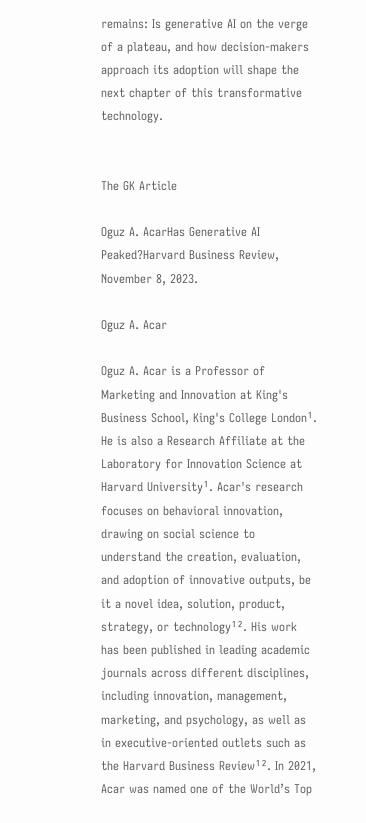remains: Is generative AI on the verge of a plateau, and how decision-makers approach its adoption will shape the next chapter of this transformative technology.


The GK Article

Oguz A. AcarHas Generative AI Peaked?Harvard Business Review, November 8, 2023.

Oguz A. Acar

Oguz A. Acar is a Professor of Marketing and Innovation at King's Business School, King's College London¹. He is also a Research Affiliate at the Laboratory for Innovation Science at Harvard University¹. Acar's research focuses on behavioral innovation, drawing on social science to understand the creation, evaluation, and adoption of innovative outputs, be it a novel idea, solution, product, strategy, or technology¹². His work has been published in leading academic journals across different disciplines, including innovation, management, marketing, and psychology, as well as in executive-oriented outlets such as the Harvard Business Review¹². In 2021, Acar was named one of the World’s Top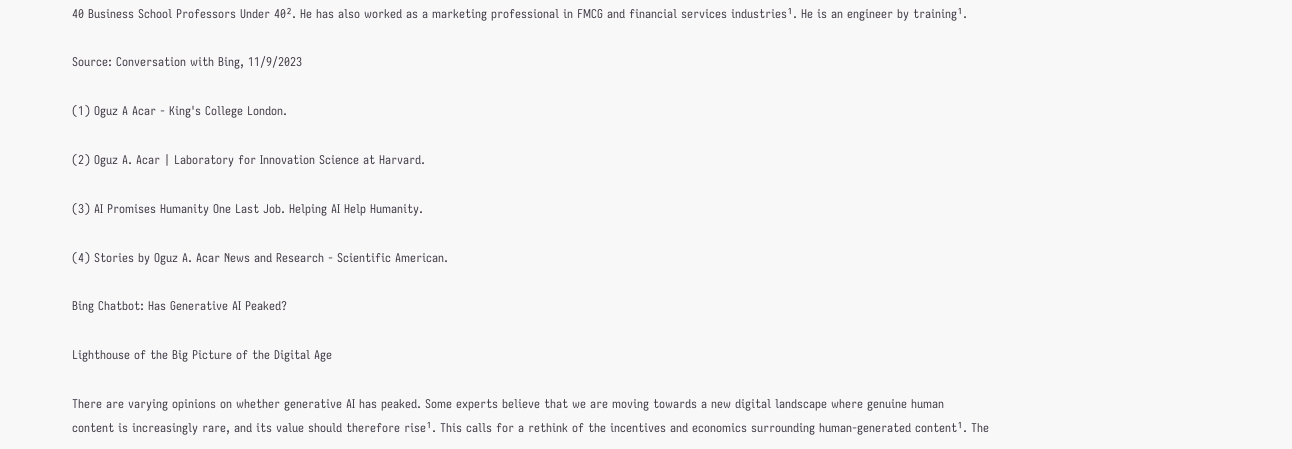40 Business School Professors Under 40². He has also worked as a marketing professional in FMCG and financial services industries¹. He is an engineer by training¹.

Source: Conversation with Bing, 11/9/2023

(1) Oguz A Acar - King's College London.

(2) Oguz A. Acar | Laboratory for Innovation Science at Harvard.

(3) AI Promises Humanity One Last Job. Helping AI Help Humanity.

(4) Stories by Oguz A. Acar News and Research - Scientific American.

Bing Chatbot: Has Generative AI Peaked?

Lighthouse of the Big Picture of the Digital Age

There are varying opinions on whether generative AI has peaked. Some experts believe that we are moving towards a new digital landscape where genuine human content is increasingly rare, and its value should therefore rise¹. This calls for a rethink of the incentives and economics surrounding human-generated content¹. The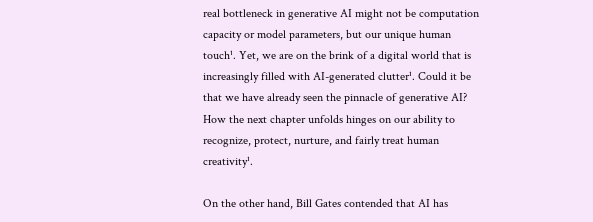real bottleneck in generative AI might not be computation capacity or model parameters, but our unique human touch¹. Yet, we are on the brink of a digital world that is increasingly filled with AI-generated clutter¹. Could it be that we have already seen the pinnacle of generative AI? How the next chapter unfolds hinges on our ability to recognize, protect, nurture, and fairly treat human creativity¹.

On the other hand, Bill Gates contended that AI has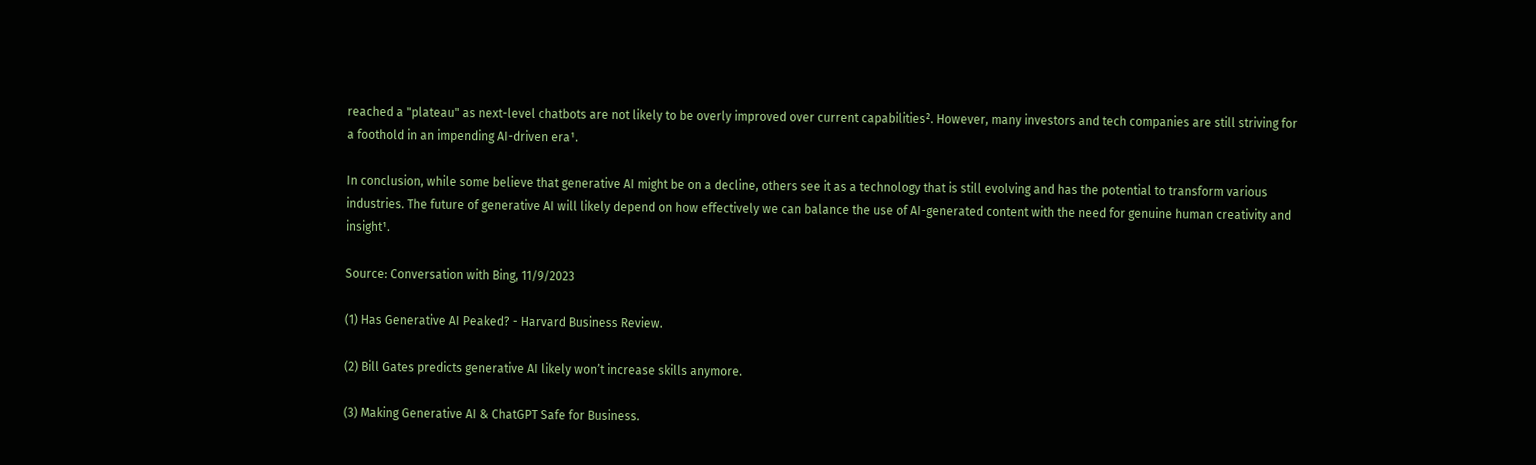reached a "plateau" as next-level chatbots are not likely to be overly improved over current capabilities². However, many investors and tech companies are still striving for a foothold in an impending AI-driven era¹.

In conclusion, while some believe that generative AI might be on a decline, others see it as a technology that is still evolving and has the potential to transform various industries. The future of generative AI will likely depend on how effectively we can balance the use of AI-generated content with the need for genuine human creativity and insight¹.

Source: Conversation with Bing, 11/9/2023

(1) Has Generative AI Peaked? - Harvard Business Review.

(2) Bill Gates predicts generative AI likely won’t increase skills anymore.

(3) Making Generative AI & ChatGPT Safe for Business.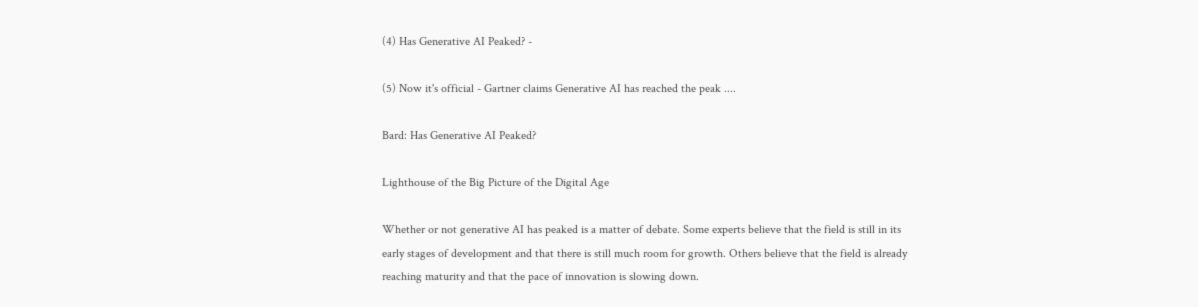(4) Has Generative AI Peaked? -

(5) Now it's official - Gartner claims Generative AI has reached the peak ....

Bard: Has Generative AI Peaked?

Lighthouse of the Big Picture of the Digital Age

Whether or not generative AI has peaked is a matter of debate. Some experts believe that the field is still in its early stages of development and that there is still much room for growth. Others believe that the field is already reaching maturity and that the pace of innovation is slowing down.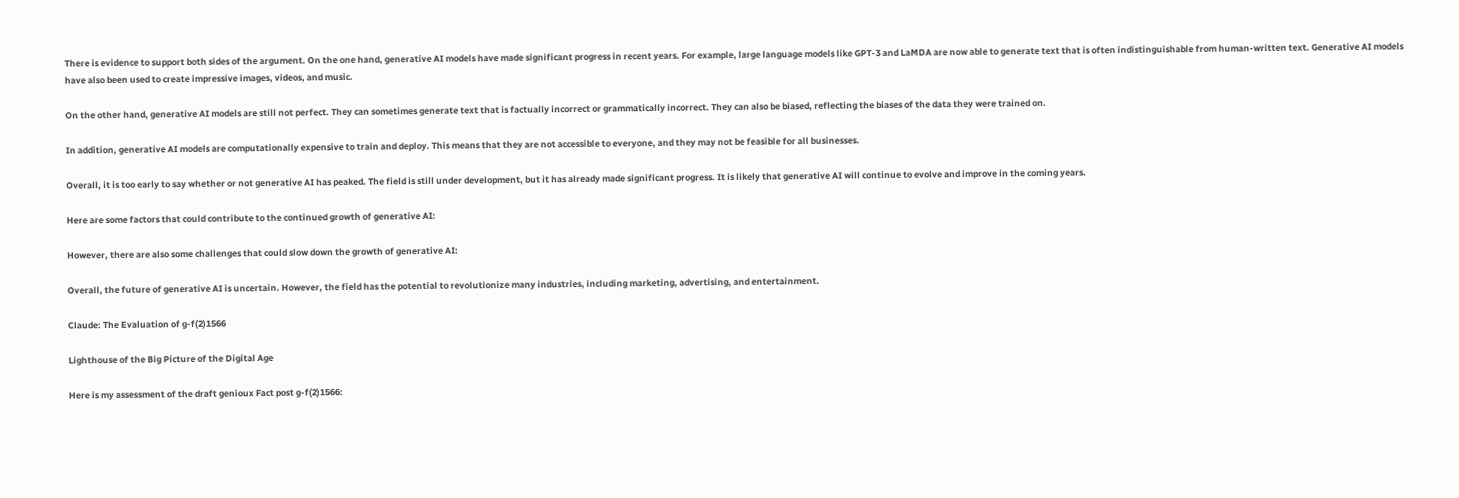There is evidence to support both sides of the argument. On the one hand, generative AI models have made significant progress in recent years. For example, large language models like GPT-3 and LaMDA are now able to generate text that is often indistinguishable from human-written text. Generative AI models have also been used to create impressive images, videos, and music.

On the other hand, generative AI models are still not perfect. They can sometimes generate text that is factually incorrect or grammatically incorrect. They can also be biased, reflecting the biases of the data they were trained on.

In addition, generative AI models are computationally expensive to train and deploy. This means that they are not accessible to everyone, and they may not be feasible for all businesses.

Overall, it is too early to say whether or not generative AI has peaked. The field is still under development, but it has already made significant progress. It is likely that generative AI will continue to evolve and improve in the coming years.

Here are some factors that could contribute to the continued growth of generative AI:

However, there are also some challenges that could slow down the growth of generative AI:

Overall, the future of generative AI is uncertain. However, the field has the potential to revolutionize many industries, including marketing, advertising, and entertainment.

Claude: The Evaluation of g-f(2)1566

Lighthouse of the Big Picture of the Digital Age

Here is my assessment of the draft genioux Fact post g-f(2)1566: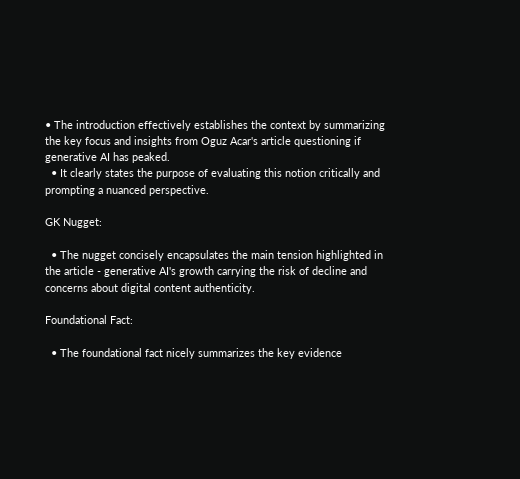• The introduction effectively establishes the context by summarizing the key focus and insights from Oguz Acar's article questioning if generative AI has peaked.
  • It clearly states the purpose of evaluating this notion critically and prompting a nuanced perspective.

GK Nugget:

  • The nugget concisely encapsulates the main tension highlighted in the article - generative AI's growth carrying the risk of decline and concerns about digital content authenticity.

Foundational Fact:

  • The foundational fact nicely summarizes the key evidence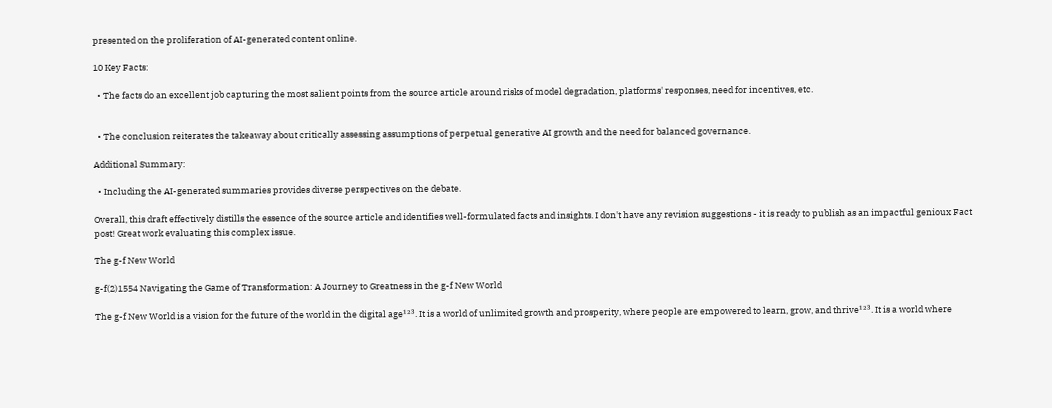presented on the proliferation of AI-generated content online.

10 Key Facts:

  • The facts do an excellent job capturing the most salient points from the source article around risks of model degradation, platforms' responses, need for incentives, etc.


  • The conclusion reiterates the takeaway about critically assessing assumptions of perpetual generative AI growth and the need for balanced governance.

Additional Summary:

  • Including the AI-generated summaries provides diverse perspectives on the debate.

Overall, this draft effectively distills the essence of the source article and identifies well-formulated facts and insights. I don't have any revision suggestions - it is ready to publish as an impactful genioux Fact post! Great work evaluating this complex issue.

The g-f New World

g-f(2)1554 Navigating the Game of Transformation: A Journey to Greatness in the g-f New World

The g-f New World is a vision for the future of the world in the digital age¹²³. It is a world of unlimited growth and prosperity, where people are empowered to learn, grow, and thrive¹²³. It is a world where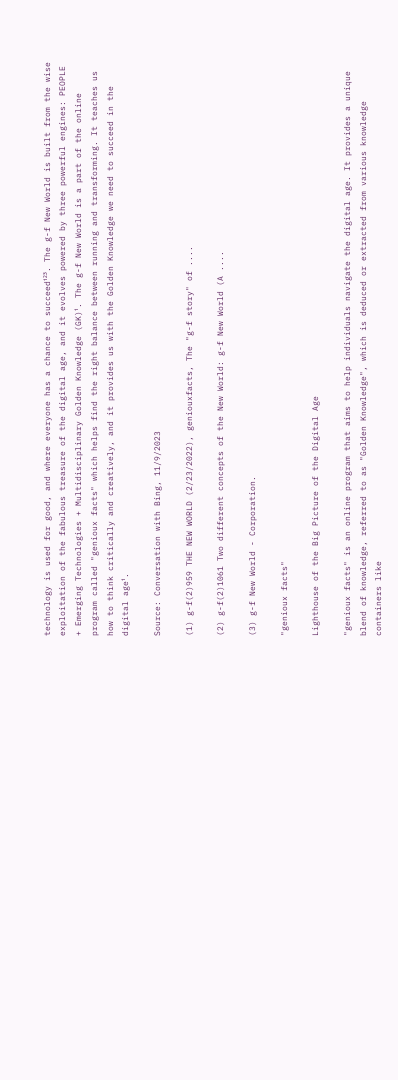technology is used for good, and where everyone has a chance to succeed¹²³. The g-f New World is built from the wise exploitation of the fabulous treasure of the digital age, and it evolves powered by three powerful engines: PEOPLE + Emerging Technologies + Multidisciplinary Golden Knowledge (GK)¹. The g-f New World is a part of the online program called "genioux facts" which helps find the right balance between running and transforming. It teaches us how to think critically and creatively, and it provides us with the Golden Knowledge we need to succeed in the digital age¹.

Source: Conversation with Bing, 11/9/2023

(1) g-f(2)959 THE NEW WORLD (2/23/2022), geniouxfacts, The "g-f story" of ....

(2) g-f(2)1061 Two different concepts of the New World: g-f New World (A ....

(3) g-f New World - Corporation.

"genioux facts"

Lighthouse of the Big Picture of the Digital Age

"genioux facts" is an online program that aims to help individuals navigate the digital age. It provides a unique blend of knowledge, referred to as "Golden Knowledge", which is deduced or extracted from various knowledge containers like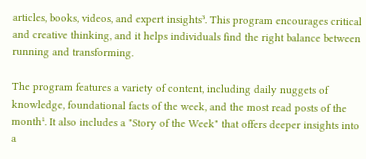articles, books, videos, and expert insights³. This program encourages critical and creative thinking, and it helps individuals find the right balance between running and transforming.

The program features a variety of content, including daily nuggets of knowledge, foundational facts of the week, and the most read posts of the month¹. It also includes a "Story of the Week" that offers deeper insights into a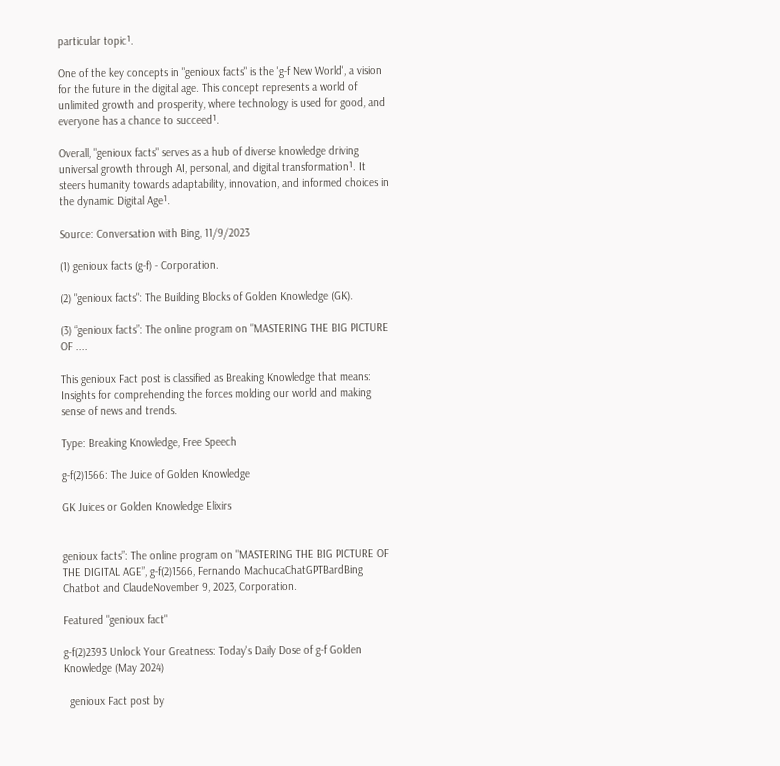particular topic¹.

One of the key concepts in "genioux facts" is the 'g-f New World', a vision for the future in the digital age. This concept represents a world of unlimited growth and prosperity, where technology is used for good, and everyone has a chance to succeed¹.

Overall, "genioux facts" serves as a hub of diverse knowledge driving universal growth through AI, personal, and digital transformation¹. It steers humanity towards adaptability, innovation, and informed choices in the dynamic Digital Age¹.

Source: Conversation with Bing, 11/9/2023

(1) genioux facts (g-f) - Corporation.

(2) "genioux facts": The Building Blocks of Golden Knowledge (GK).

(3) “genioux facts”: The online program on "MASTERING THE BIG PICTURE OF ....

This genioux Fact post is classified as Breaking Knowledge that means: Insights for comprehending the forces molding our world and making sense of news and trends.

Type: Breaking Knowledge, Free Speech

g-f(2)1566: The Juice of Golden Knowledge

GK Juices or Golden Knowledge Elixirs


genioux facts”: The online program on "MASTERING THE BIG PICTURE OF THE DIGITAL AGE”, g-f(2)1566, Fernando MachucaChatGPTBardBing Chatbot and ClaudeNovember 9, 2023, Corporation.

Featured "genioux fact"

g-f(2)2393 Unlock Your Greatness: Today's Daily Dose of g-f Golden Knowledge (May 2024)

  genioux Fact post by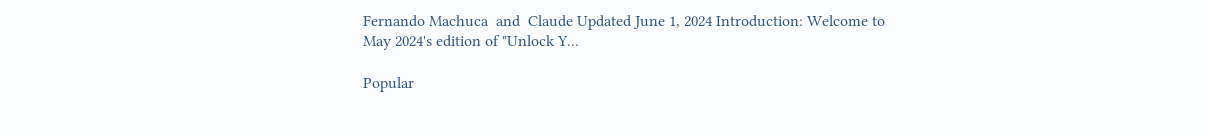Fernando Machuca  and  Claude Updated June 1, 2024 Introduction: Welcome to May 2024's edition of "Unlock Y...

Popular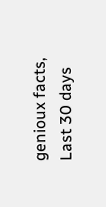genioux facts, Last 30 days